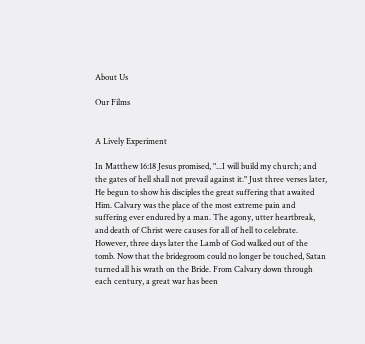About Us

Our Films


A Lively Experiment

In Matthew 16:18 Jesus promised, "...I will build my church; and the gates of hell shall not prevail against it." Just three verses later, He begun to show his disciples the great suffering that awaited Him. Calvary was the place of the most extreme pain and suffering ever endured by a man. The agony, utter heartbreak, and death of Christ were causes for all of hell to celebrate. However, three days later the Lamb of God walked out of the tomb. Now that the bridegroom could no longer be touched, Satan turned all his wrath on the Bride. From Calvary down through each century, a great war has been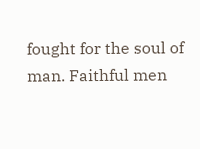fought for the soul of man. Faithful men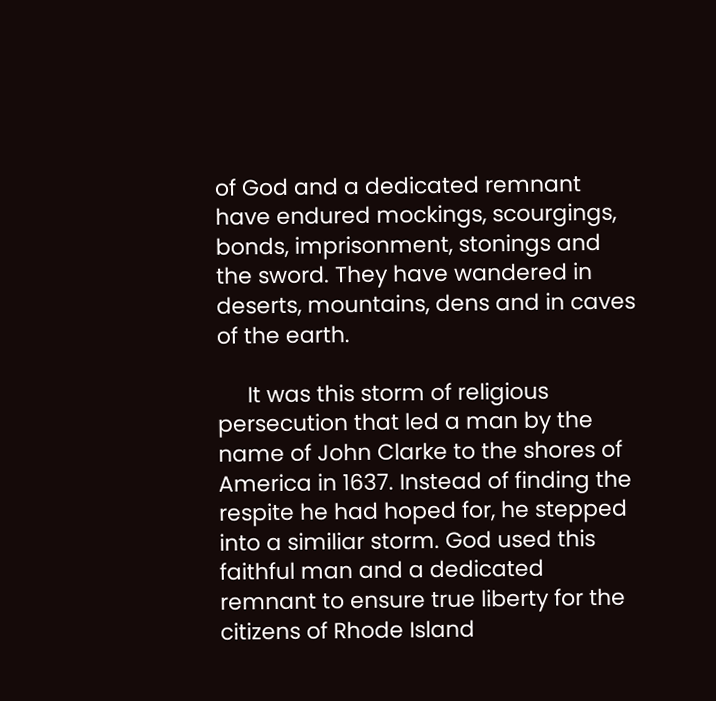of God and a dedicated remnant have endured mockings, scourgings, bonds, imprisonment, stonings and the sword. They have wandered in deserts, mountains, dens and in caves of the earth.

     It was this storm of religious persecution that led a man by the name of John Clarke to the shores of America in 1637. Instead of finding the respite he had hoped for, he stepped into a similiar storm. God used this faithful man and a dedicated remnant to ensure true liberty for the citizens of Rhode Island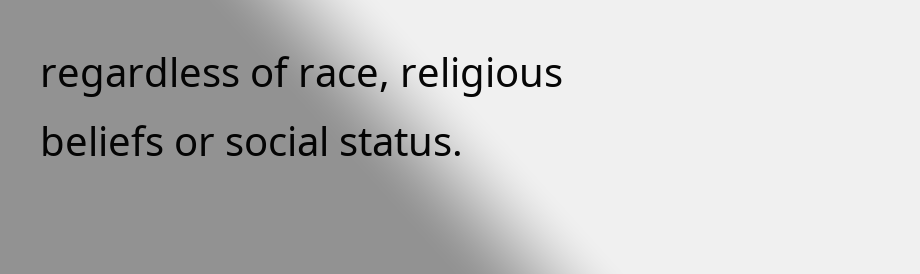regardless of race, religious beliefs or social status.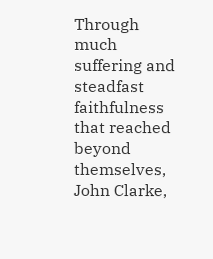Through much suffering and steadfast faithfulness that reached beyond themselves, John Clarke,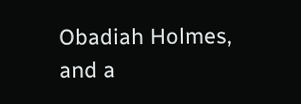Obadiah Holmes, and a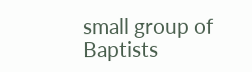small group of Baptists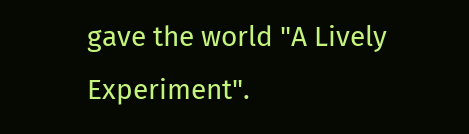gave the world "A Lively Experiment".